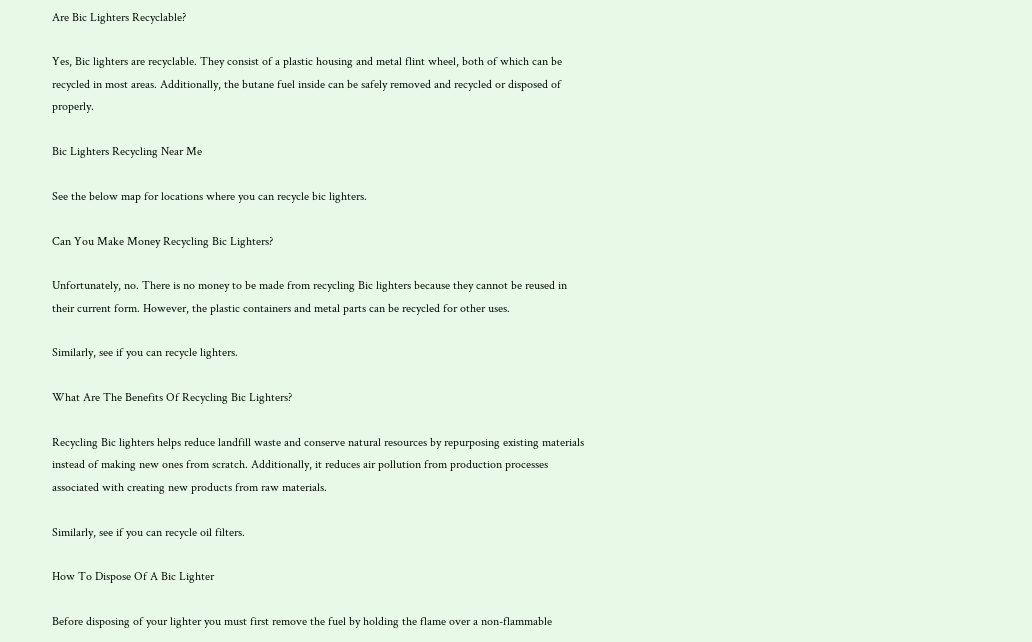Are Bic Lighters Recyclable?

Yes, Bic lighters are recyclable. They consist of a plastic housing and metal flint wheel, both of which can be recycled in most areas. Additionally, the butane fuel inside can be safely removed and recycled or disposed of properly.

Bic Lighters Recycling Near Me

See the below map for locations where you can recycle bic lighters.

Can You Make Money Recycling Bic Lighters?

Unfortunately, no. There is no money to be made from recycling Bic lighters because they cannot be reused in their current form. However, the plastic containers and metal parts can be recycled for other uses.

Similarly, see if you can recycle lighters.

What Are The Benefits Of Recycling Bic Lighters?

Recycling Bic lighters helps reduce landfill waste and conserve natural resources by repurposing existing materials instead of making new ones from scratch. Additionally, it reduces air pollution from production processes associated with creating new products from raw materials.

Similarly, see if you can recycle oil filters.

How To Dispose Of A Bic Lighter

Before disposing of your lighter you must first remove the fuel by holding the flame over a non-flammable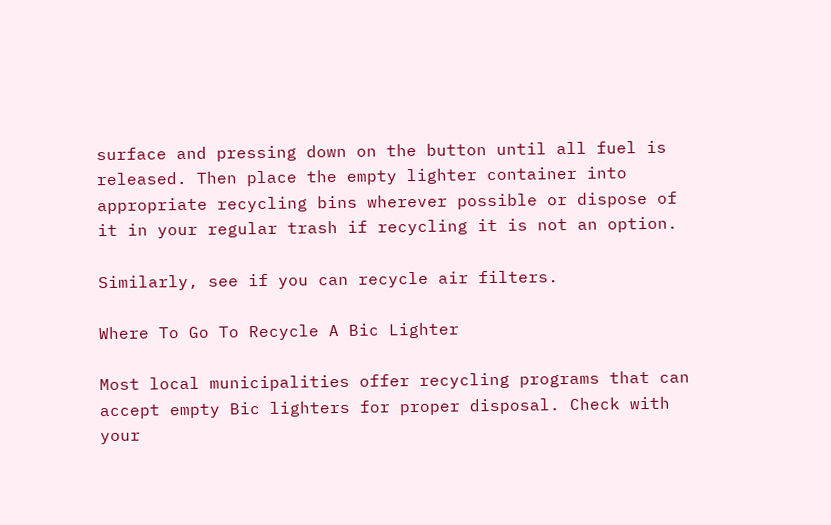surface and pressing down on the button until all fuel is released. Then place the empty lighter container into appropriate recycling bins wherever possible or dispose of it in your regular trash if recycling it is not an option.

Similarly, see if you can recycle air filters.

Where To Go To Recycle A Bic Lighter

Most local municipalities offer recycling programs that can accept empty Bic lighters for proper disposal. Check with your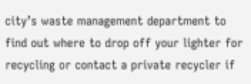city’s waste management department to find out where to drop off your lighter for recycling or contact a private recycler if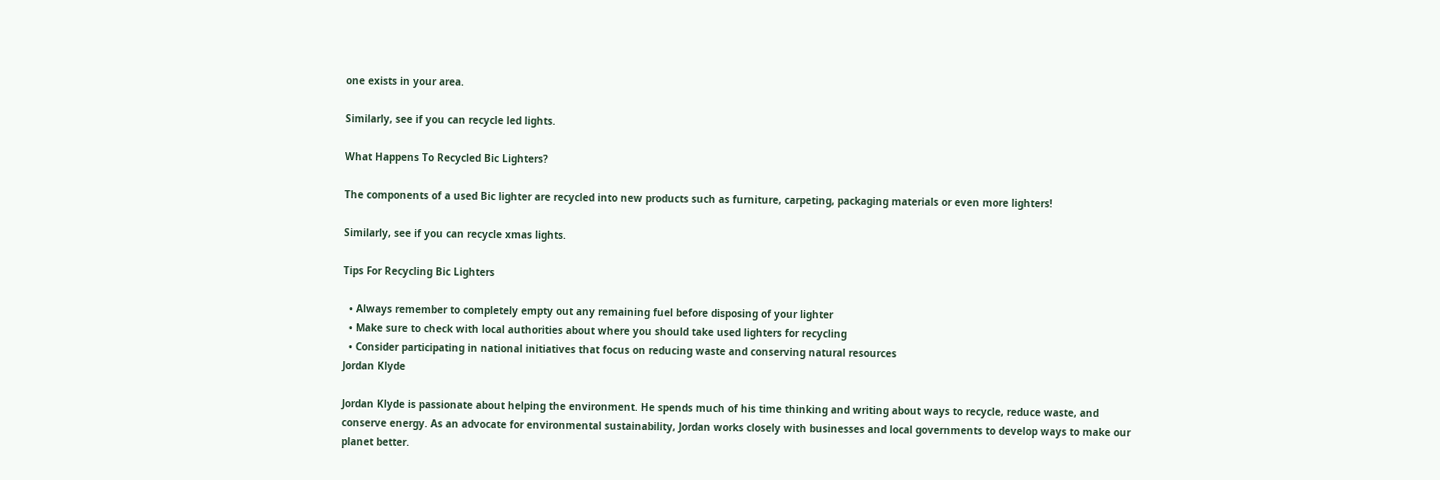one exists in your area.

Similarly, see if you can recycle led lights.

What Happens To Recycled Bic Lighters?

The components of a used Bic lighter are recycled into new products such as furniture, carpeting, packaging materials or even more lighters!

Similarly, see if you can recycle xmas lights.

Tips For Recycling Bic Lighters

  • Always remember to completely empty out any remaining fuel before disposing of your lighter
  • Make sure to check with local authorities about where you should take used lighters for recycling
  • Consider participating in national initiatives that focus on reducing waste and conserving natural resources
Jordan Klyde

Jordan Klyde is passionate about helping the environment. He spends much of his time thinking and writing about ways to recycle, reduce waste, and conserve energy. As an advocate for environmental sustainability, Jordan works closely with businesses and local governments to develop ways to make our planet better.